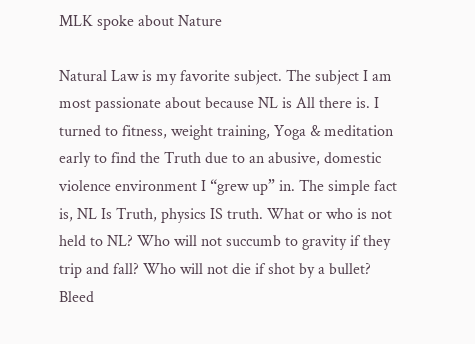MLK spoke about Nature

Natural Law is my favorite subject. The subject I am most passionate about because NL is All there is. I turned to fitness, weight training, Yoga & meditation early to find the Truth due to an abusive, domestic violence environment I “grew up” in. The simple fact is, NL Is Truth, physics IS truth. What or who is not held to NL? Who will not succumb to gravity if they trip and fall? Who will not die if shot by a bullet? Bleed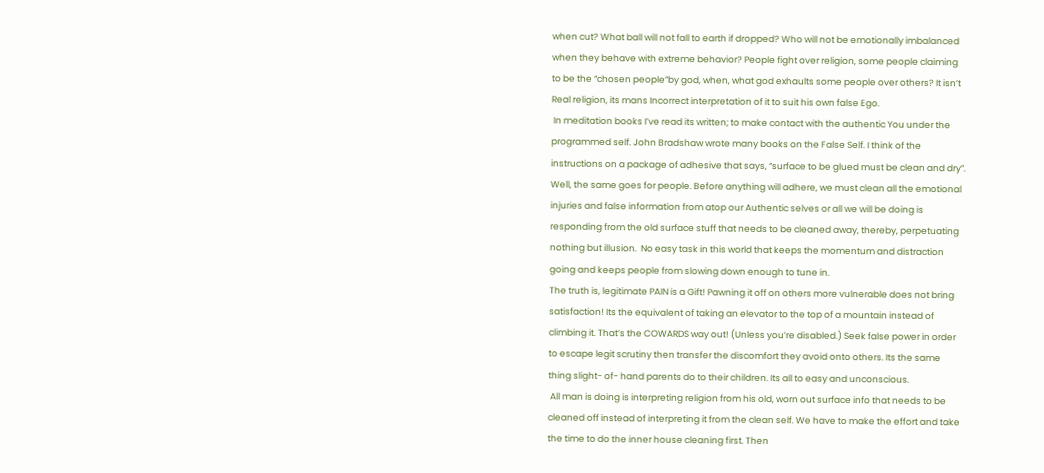when cut? What ball will not fall to earth if dropped? Who will not be emotionally imbalanced when they behave with extreme behavior? People fight over religion, some people claiming to be the “chosen people”by god, when, what god exhaults some people over others? It isn’t Real religion, its mans Incorrect interpretation of it to suit his own false Ego.
 In meditation books I’ve read its written; to make contact with the authentic You under the programmed self. John Bradshaw wrote many books on the False Self. I think of the instructions on a package of adhesive that says, “surface to be glued must be clean and dry”. Well, the same goes for people. Before anything will adhere, we must clean all the emotional injuries and false information from atop our Authentic selves or all we will be doing is responding from the old surface stuff that needs to be cleaned away, thereby, perpetuating nothing but illusion.  No easy task in this world that keeps the momentum and distraction going and keeps people from slowing down enough to tune in.
The truth is, legitimate PAIN is a Gift! Pawning it off on others more vulnerable does not bring satisfaction! Its the equivalent of taking an elevator to the top of a mountain instead of climbing it. That’s the COWARDS way out! (Unless you’re disabled.) Seek false power in order to escape legit scrutiny then transfer the discomfort they avoid onto others. Its the same thing slight- of- hand parents do to their children. Its all to easy and unconscious.
 All man is doing is interpreting religion from his old, worn out surface info that needs to be cleaned off instead of interpreting it from the clean self. We have to make the effort and take the time to do the inner house cleaning first. Then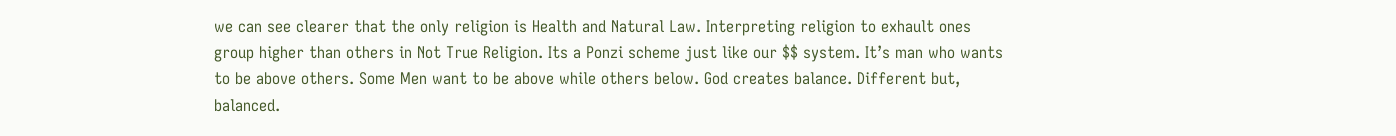we can see clearer that the only religion is Health and Natural Law. Interpreting religion to exhault ones group higher than others in Not True Religion. Its a Ponzi scheme just like our $$ system. It’s man who wants to be above others. Some Men want to be above while others below. God creates balance. Different but, balanced.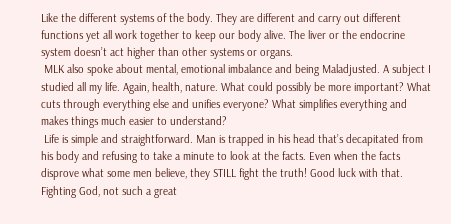Like the different systems of the body. They are different and carry out different functions yet all work together to keep our body alive. The liver or the endocrine system doesn’t act higher than other systems or organs.
 MLK also spoke about mental, emotional imbalance and being Maladjusted. A subject I studied all my life. Again, health, nature. What could possibly be more important? What cuts through everything else and unifies everyone? What simplifies everything and makes things much easier to understand?
 Life is simple and straightforward. Man is trapped in his head that’s decapitated from his body and refusing to take a minute to look at the facts. Even when the facts disprove what some men believe, they STILL fight the truth! Good luck with that. Fighting God, not such a great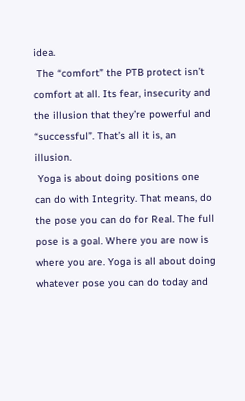idea.
 The “comfort” the PTB protect isn’t comfort at all. Its fear, insecurity and the illusion that they’re powerful and “successful”. That’s all it is, an illusion.
 Yoga is about doing positions one can do with Integrity. That means, do the pose you can do for Real. The full pose is a goal. Where you are now is where you are. Yoga is all about doing whatever pose you can do today and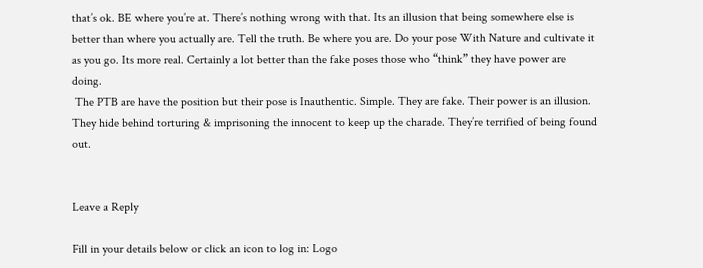that’s ok. BE where you’re at. There’s nothing wrong with that. Its an illusion that being somewhere else is better than where you actually are. Tell the truth. Be where you are. Do your pose With Nature and cultivate it as you go. Its more real. Certainly a lot better than the fake poses those who “think” they have power are doing.
 The PTB are have the position but their pose is Inauthentic. Simple. They are fake. Their power is an illusion. They hide behind torturing & imprisoning the innocent to keep up the charade. They’re terrified of being found out.


Leave a Reply

Fill in your details below or click an icon to log in: Logo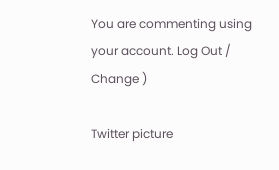You are commenting using your account. Log Out / Change )

Twitter picture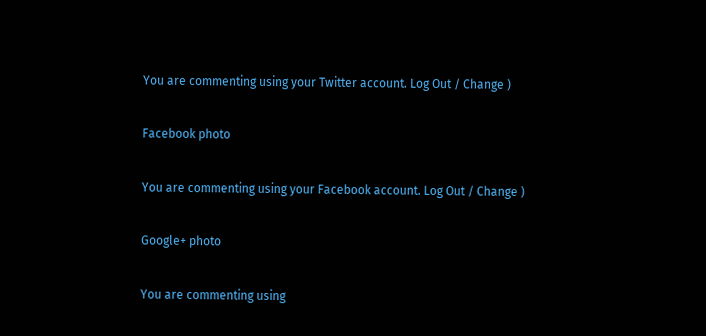You are commenting using your Twitter account. Log Out / Change )

Facebook photo

You are commenting using your Facebook account. Log Out / Change )

Google+ photo

You are commenting using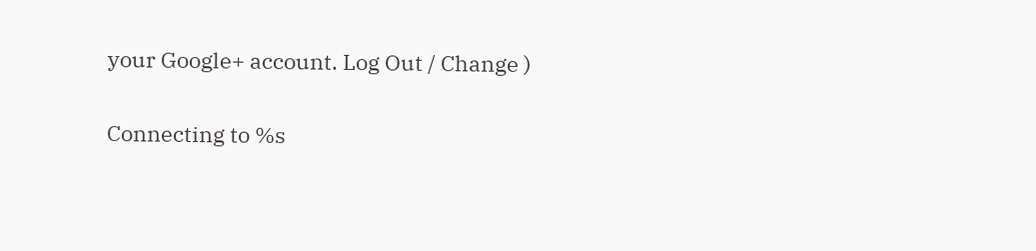your Google+ account. Log Out / Change )

Connecting to %s